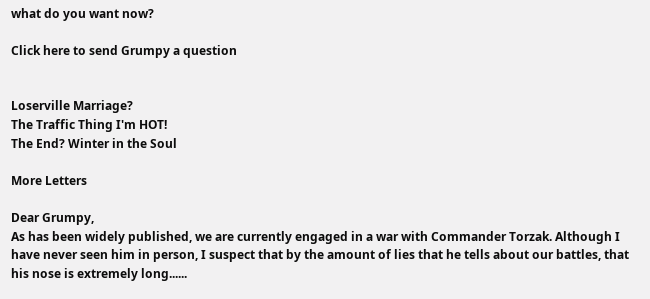what do you want now?

Click here to send Grumpy a question


Loserville Marriage?
The Traffic Thing I'm HOT!
The End? Winter in the Soul

More Letters

Dear Grumpy,
As has been widely published, we are currently engaged in a war with Commander Torzak. Although I have never seen him in person, I suspect that by the amount of lies that he tells about our battles, that his nose is extremely long......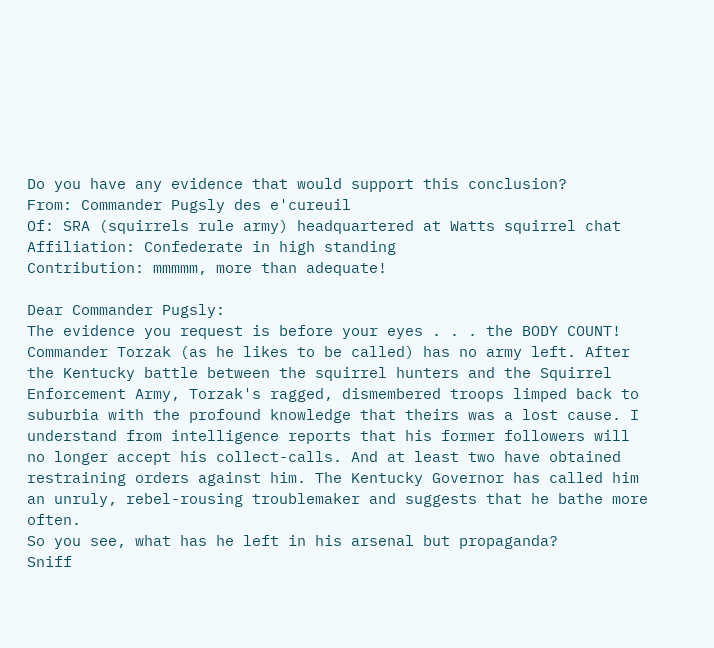Do you have any evidence that would support this conclusion?
From: Commander Pugsly des e'cureuil
Of: SRA (squirrels rule army) headquartered at Watts squirrel chat
Affiliation: Confederate in high standing
Contribution: mmmmm, more than adequate!

Dear Commander Pugsly:
The evidence you request is before your eyes . . . the BODY COUNT!
Commander Torzak (as he likes to be called) has no army left. After the Kentucky battle between the squirrel hunters and the Squirrel Enforcement Army, Torzak's ragged, dismembered troops limped back to suburbia with the profound knowledge that theirs was a lost cause. I understand from intelligence reports that his former followers will no longer accept his collect-calls. And at least two have obtained restraining orders against him. The Kentucky Governor has called him an unruly, rebel-rousing troublemaker and suggests that he bathe more often.
So you see, what has he left in his arsenal but propaganda?
Sniff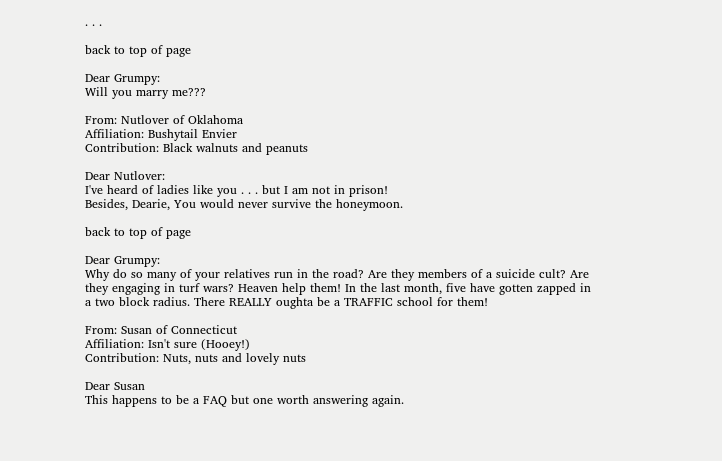. . .

back to top of page

Dear Grumpy:
Will you marry me???

From: Nutlover of Oklahoma
Affiliation: Bushytail Envier
Contribution: Black walnuts and peanuts

Dear Nutlover:
I've heard of ladies like you . . . but I am not in prison!
Besides, Dearie, You would never survive the honeymoon.

back to top of page

Dear Grumpy:
Why do so many of your relatives run in the road? Are they members of a suicide cult? Are they engaging in turf wars? Heaven help them! In the last month, five have gotten zapped in a two block radius. There REALLY oughta be a TRAFFIC school for them!

From: Susan of Connecticut
Affiliation: Isn't sure (Hooey!)
Contribution: Nuts, nuts and lovely nuts

Dear Susan
This happens to be a FAQ but one worth answering again.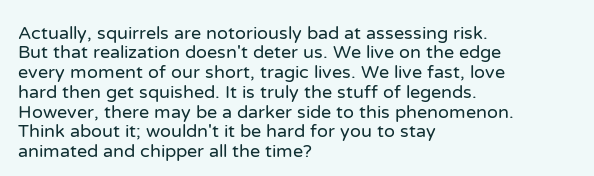Actually, squirrels are notoriously bad at assessing risk. But that realization doesn't deter us. We live on the edge every moment of our short, tragic lives. We live fast, love hard then get squished. It is truly the stuff of legends. However, there may be a darker side to this phenomenon. Think about it; wouldn't it be hard for you to stay animated and chipper all the time?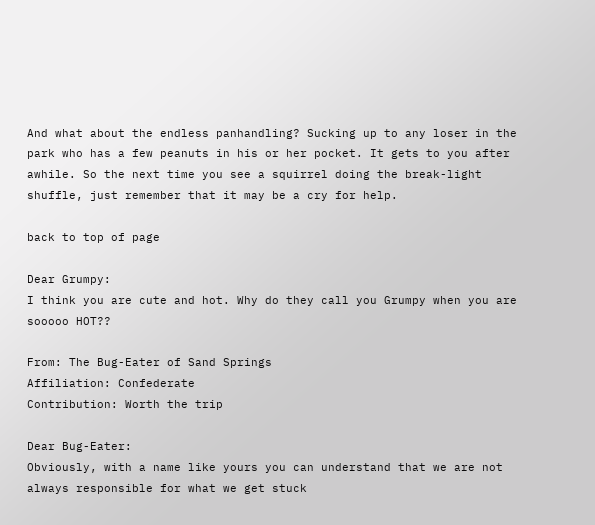And what about the endless panhandling? Sucking up to any loser in the park who has a few peanuts in his or her pocket. It gets to you after awhile. So the next time you see a squirrel doing the break-light shuffle, just remember that it may be a cry for help.

back to top of page

Dear Grumpy:
I think you are cute and hot. Why do they call you Grumpy when you are sooooo HOT??

From: The Bug-Eater of Sand Springs
Affiliation: Confederate
Contribution: Worth the trip

Dear Bug-Eater:
Obviously, with a name like yours you can understand that we are not always responsible for what we get stuck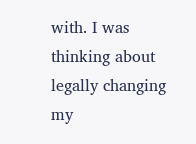with. I was thinking about legally changing my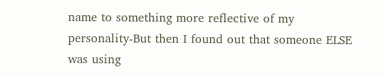name to something more reflective of my personality-But then I found out that someone ELSE was using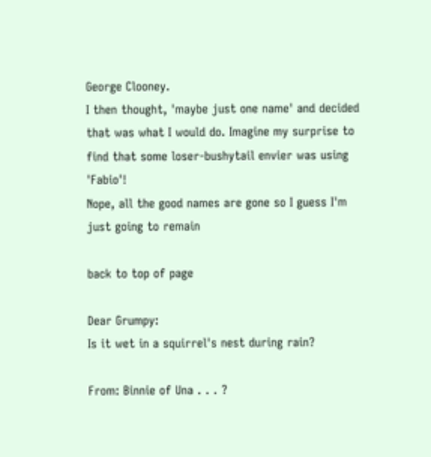George Clooney.
I then thought, 'maybe just one name' and decided that was what I would do. Imagine my surprise to find that some loser-bushytail envier was using 'Fabio'!
Nope, all the good names are gone so I guess I'm just going to remain

back to top of page

Dear Grumpy:
Is it wet in a squirrel's nest during rain?

From: Binnie of Una . . . ?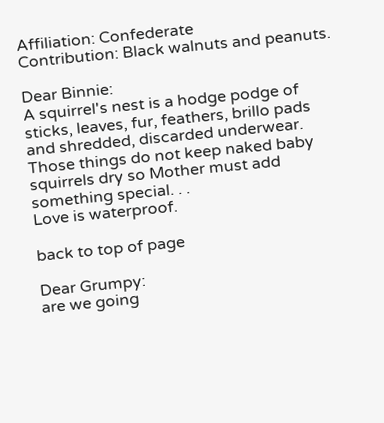Affiliation: Confederate
Contribution: Black walnuts and peanuts.

Dear Binnie:
A squirrel's nest is a hodge podge of sticks, leaves, fur, feathers, brillo pads and shredded, discarded underwear. Those things do not keep naked baby squirrels dry so Mother must add something special. . .
Love is waterproof.

back to top of page

Dear Grumpy:
are we going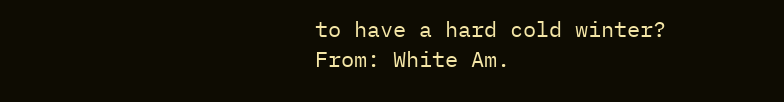to have a hard cold winter?
From: White Am.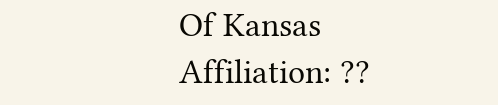Of Kansas
Affiliation: ??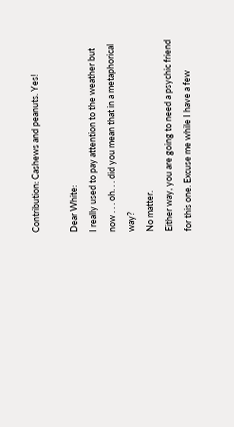Contribution: Cashews and peanuts. Yes!

Dear White:
I really used to pay attention to the weather but now . . . oh. . . did you mean that in a metaphorical way?
No matter.
Either way, you are going to need a psychic friend for this one. Excuse me while I have a few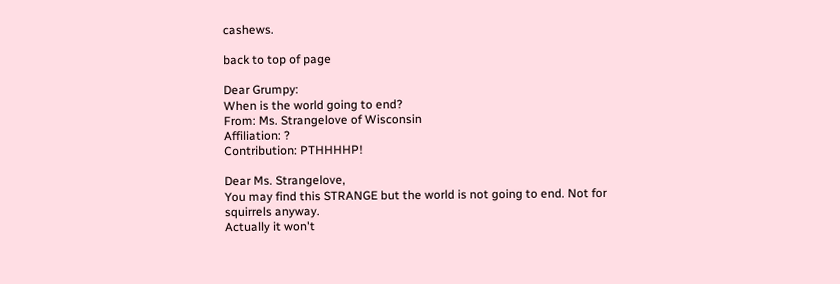cashews.

back to top of page

Dear Grumpy:
When is the world going to end?
From: Ms. Strangelove of Wisconsin
Affiliation: ?
Contribution: PTHHHHP!

Dear Ms. Strangelove,
You may find this STRANGE but the world is not going to end. Not for squirrels anyway.
Actually it won't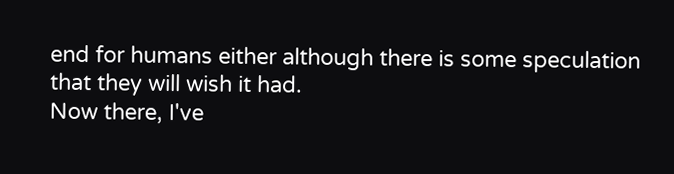end for humans either although there is some speculation that they will wish it had.
Now there, I've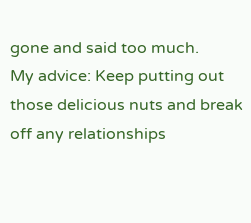gone and said too much.
My advice: Keep putting out those delicious nuts and break off any relationships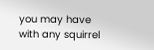you may have with any squirrel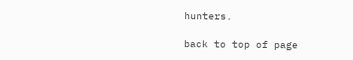hunters.

back to top of page